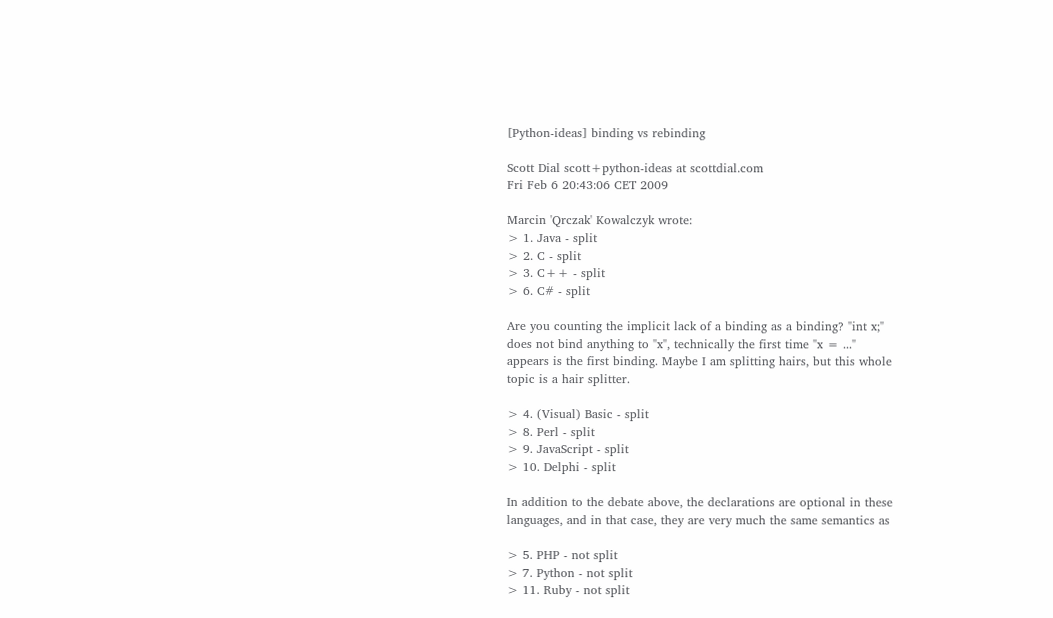[Python-ideas] binding vs rebinding

Scott Dial scott+python-ideas at scottdial.com
Fri Feb 6 20:43:06 CET 2009

Marcin 'Qrczak' Kowalczyk wrote:
> 1. Java - split
> 2. C - split
> 3. C++ - split
> 6. C# - split

Are you counting the implicit lack of a binding as a binding? "int x;"
does not bind anything to "x", technically the first time "x = ..."
appears is the first binding. Maybe I am splitting hairs, but this whole
topic is a hair splitter.

> 4. (Visual) Basic - split
> 8. Perl - split
> 9. JavaScript - split
> 10. Delphi - split

In addition to the debate above, the declarations are optional in these
languages, and in that case, they are very much the same semantics as

> 5. PHP - not split
> 7. Python - not split
> 11. Ruby - not split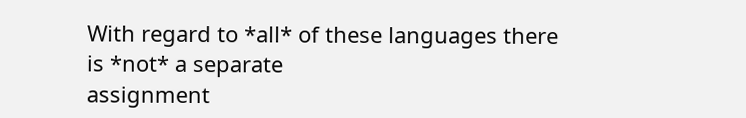With regard to *all* of these languages there is *not* a separate
assignment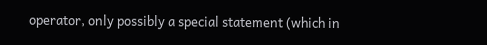operator, only possibly a special statement (which in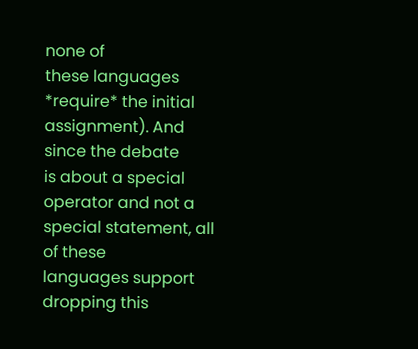none of
these languages *require* the initial assignment). And since the debate
is about a special operator and not a special statement, all of these
languages support dropping this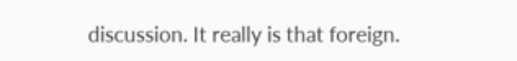discussion. It really is that foreign.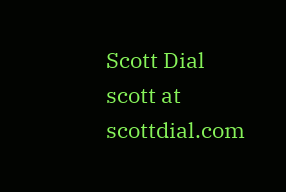Scott Dial
scott at scottdial.com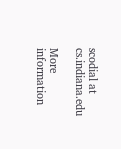scodial at cs.indiana.edu

More information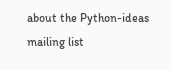about the Python-ideas mailing list